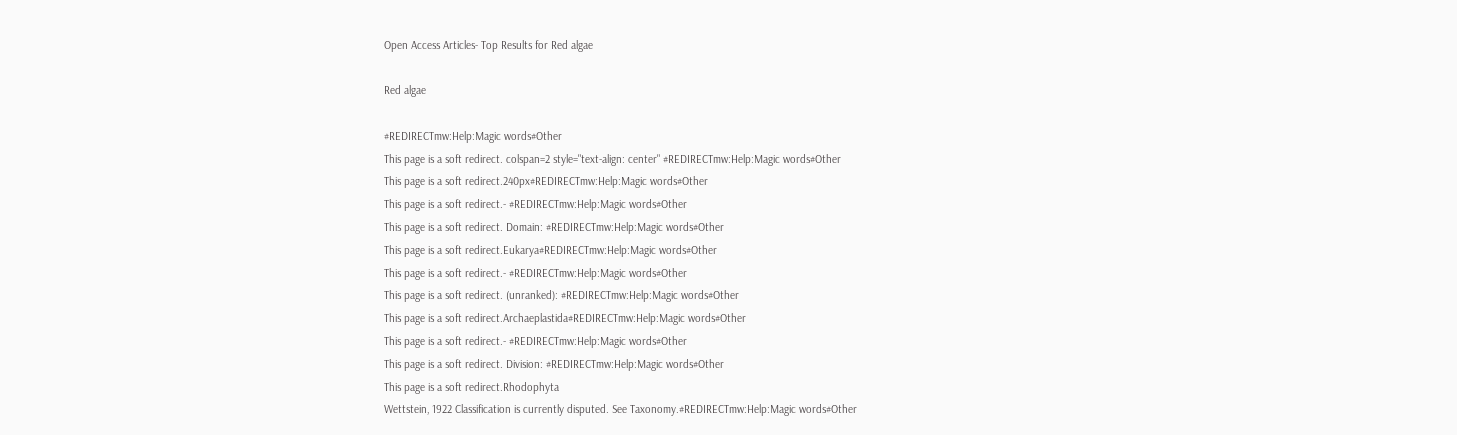Open Access Articles- Top Results for Red algae

Red algae

#REDIRECTmw:Help:Magic words#Other
This page is a soft redirect. colspan=2 style="text-align: center" #REDIRECTmw:Help:Magic words#Other
This page is a soft redirect.240px#REDIRECTmw:Help:Magic words#Other
This page is a soft redirect.- #REDIRECTmw:Help:Magic words#Other
This page is a soft redirect. Domain: #REDIRECTmw:Help:Magic words#Other
This page is a soft redirect.Eukarya#REDIRECTmw:Help:Magic words#Other
This page is a soft redirect.- #REDIRECTmw:Help:Magic words#Other
This page is a soft redirect. (unranked): #REDIRECTmw:Help:Magic words#Other
This page is a soft redirect.Archaeplastida#REDIRECTmw:Help:Magic words#Other
This page is a soft redirect.- #REDIRECTmw:Help:Magic words#Other
This page is a soft redirect. Division: #REDIRECTmw:Help:Magic words#Other
This page is a soft redirect.Rhodophyta
Wettstein, 1922 Classification is currently disputed. See Taxonomy.#REDIRECTmw:Help:Magic words#Other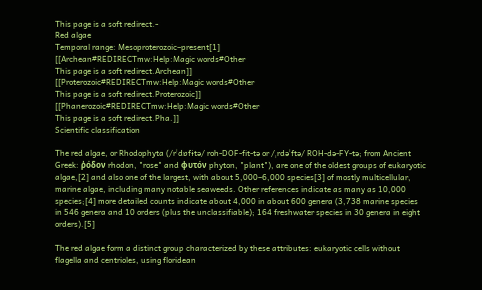This page is a soft redirect.-
Red algae
Temporal range: Mesoproterozoic–present[1]
[[Archean#REDIRECTmw:Help:Magic words#Other
This page is a soft redirect.Archean]]
[[Proterozoic#REDIRECTmw:Help:Magic words#Other
This page is a soft redirect.Proterozoic]]
[[Phanerozoic#REDIRECTmw:Help:Magic words#Other
This page is a soft redirect.Pha.]]
Scientific classification

The red algae, or Rhodophyta (/rˈdɒfɨtə/ roh-DOF-fit-tə or /ˌrdəˈftə/ ROH-də-FY-tə; from Ancient Greek: ῥόδον rhodon, "rose" and φυτόν phyton, "plant"), are one of the oldest groups of eukaryotic algae,[2] and also one of the largest, with about 5,000–6,000 species[3] of mostly multicellular, marine algae, including many notable seaweeds. Other references indicate as many as 10,000 species;[4] more detailed counts indicate about 4,000 in about 600 genera (3,738 marine species in 546 genera and 10 orders (plus the unclassifiable); 164 freshwater species in 30 genera in eight orders).[5]

The red algae form a distinct group characterized by these attributes: eukaryotic cells without flagella and centrioles, using floridean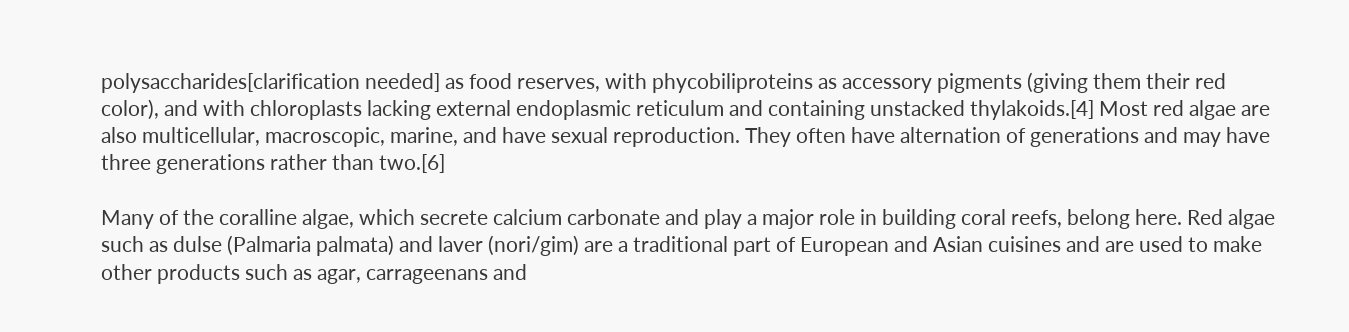polysaccharides[clarification needed] as food reserves, with phycobiliproteins as accessory pigments (giving them their red color), and with chloroplasts lacking external endoplasmic reticulum and containing unstacked thylakoids.[4] Most red algae are also multicellular, macroscopic, marine, and have sexual reproduction. They often have alternation of generations and may have three generations rather than two.[6]

Many of the coralline algae, which secrete calcium carbonate and play a major role in building coral reefs, belong here. Red algae such as dulse (Palmaria palmata) and laver (nori/gim) are a traditional part of European and Asian cuisines and are used to make other products such as agar, carrageenans and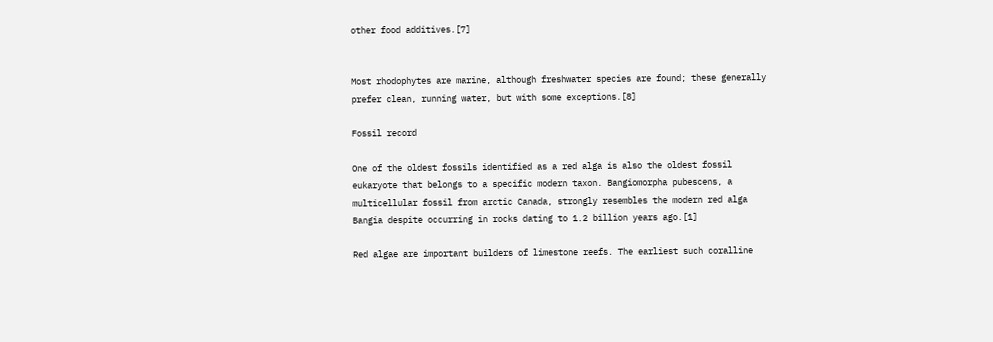other food additives.[7]


Most rhodophytes are marine, although freshwater species are found; these generally prefer clean, running water, but with some exceptions.[8]

Fossil record

One of the oldest fossils identified as a red alga is also the oldest fossil eukaryote that belongs to a specific modern taxon. Bangiomorpha pubescens, a multicellular fossil from arctic Canada, strongly resembles the modern red alga Bangia despite occurring in rocks dating to 1.2 billion years ago.[1]

Red algae are important builders of limestone reefs. The earliest such coralline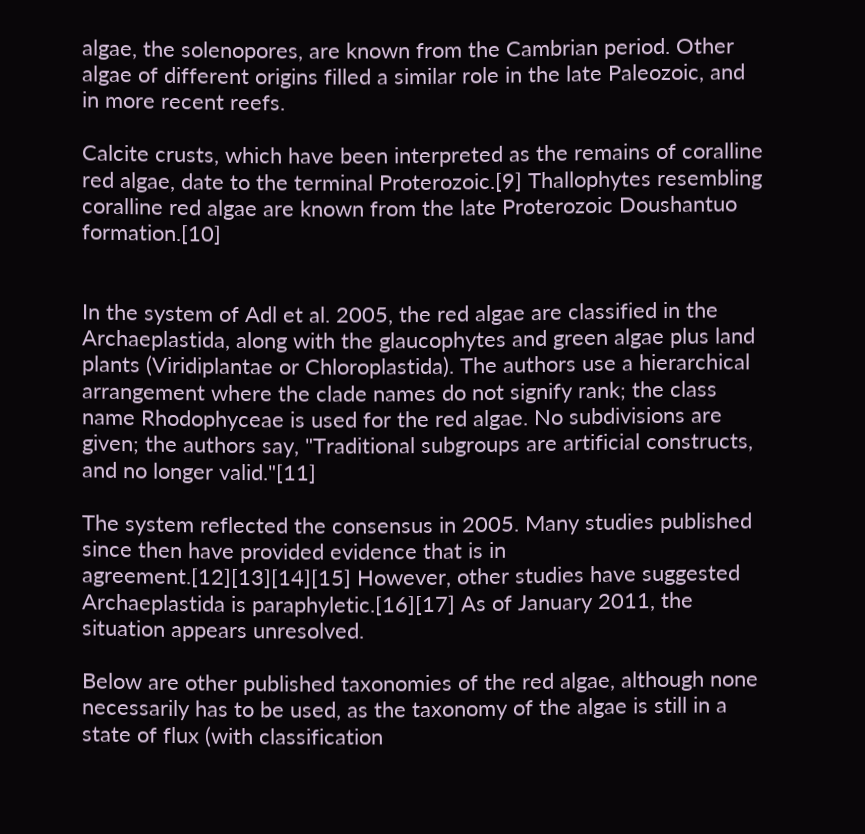algae, the solenopores, are known from the Cambrian period. Other algae of different origins filled a similar role in the late Paleozoic, and in more recent reefs.

Calcite crusts, which have been interpreted as the remains of coralline red algae, date to the terminal Proterozoic.[9] Thallophytes resembling coralline red algae are known from the late Proterozoic Doushantuo formation.[10]


In the system of Adl et al. 2005, the red algae are classified in the Archaeplastida, along with the glaucophytes and green algae plus land plants (Viridiplantae or Chloroplastida). The authors use a hierarchical arrangement where the clade names do not signify rank; the class name Rhodophyceae is used for the red algae. No subdivisions are given; the authors say, "Traditional subgroups are artificial constructs, and no longer valid."[11]

The system reflected the consensus in 2005. Many studies published since then have provided evidence that is in agreement.[12][13][14][15] However, other studies have suggested Archaeplastida is paraphyletic.[16][17] As of January 2011, the situation appears unresolved.

Below are other published taxonomies of the red algae, although none necessarily has to be used, as the taxonomy of the algae is still in a state of flux (with classification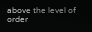above the level of order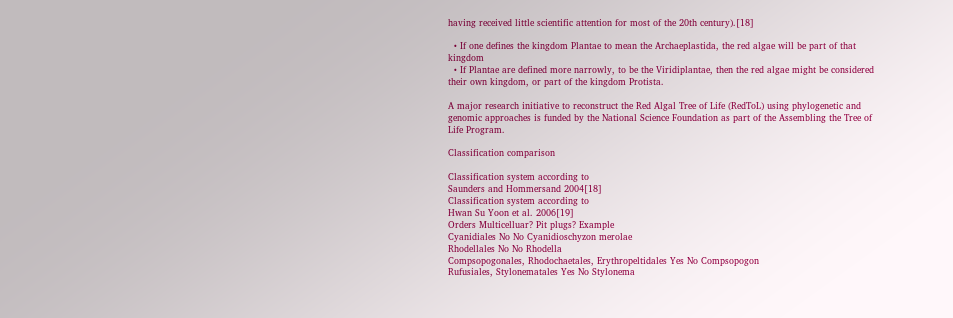having received little scientific attention for most of the 20th century).[18]

  • If one defines the kingdom Plantae to mean the Archaeplastida, the red algae will be part of that kingdom
  • If Plantae are defined more narrowly, to be the Viridiplantae, then the red algae might be considered their own kingdom, or part of the kingdom Protista.

A major research initiative to reconstruct the Red Algal Tree of Life (RedToL) using phylogenetic and genomic approaches is funded by the National Science Foundation as part of the Assembling the Tree of Life Program.

Classification comparison

Classification system according to
Saunders and Hommersand 2004[18]
Classification system according to
Hwan Su Yoon et al. 2006[19]
Orders Multicelluar? Pit plugs? Example
Cyanidiales No No Cyanidioschyzon merolae
Rhodellales No No Rhodella
Compsopogonales, Rhodochaetales, Erythropeltidales Yes No Compsopogon
Rufusiales, Stylonematales Yes No Stylonema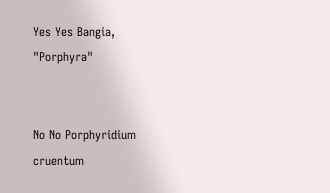Yes Yes Bangia, "Porphyra"


No No Porphyridium cruentum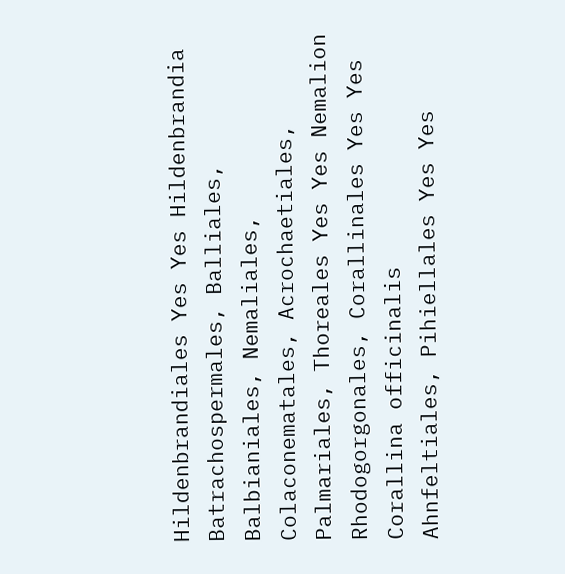Hildenbrandiales Yes Yes Hildenbrandia
Batrachospermales, Balliales, Balbianiales, Nemaliales, Colaconematales, Acrochaetiales, Palmariales, Thoreales Yes Yes Nemalion
Rhodogorgonales, Corallinales Yes Yes Corallina officinalis
Ahnfeltiales, Pihiellales Yes Yes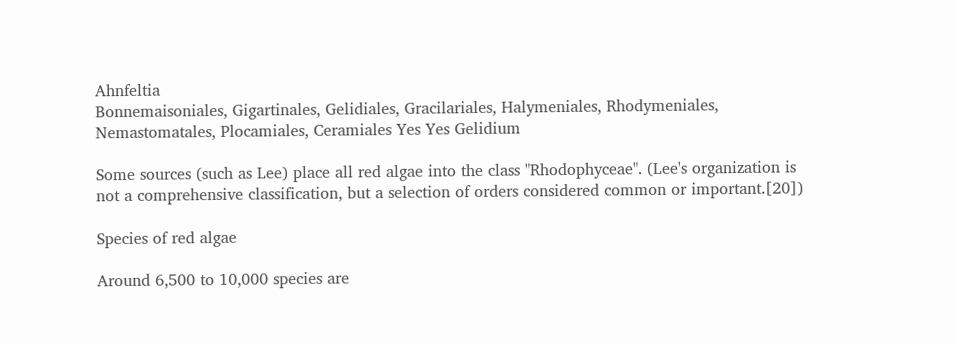Ahnfeltia
Bonnemaisoniales, Gigartinales, Gelidiales, Gracilariales, Halymeniales, Rhodymeniales, Nemastomatales, Plocamiales, Ceramiales Yes Yes Gelidium

Some sources (such as Lee) place all red algae into the class "Rhodophyceae". (Lee's organization is not a comprehensive classification, but a selection of orders considered common or important.[20])

Species of red algae

Around 6,500 to 10,000 species are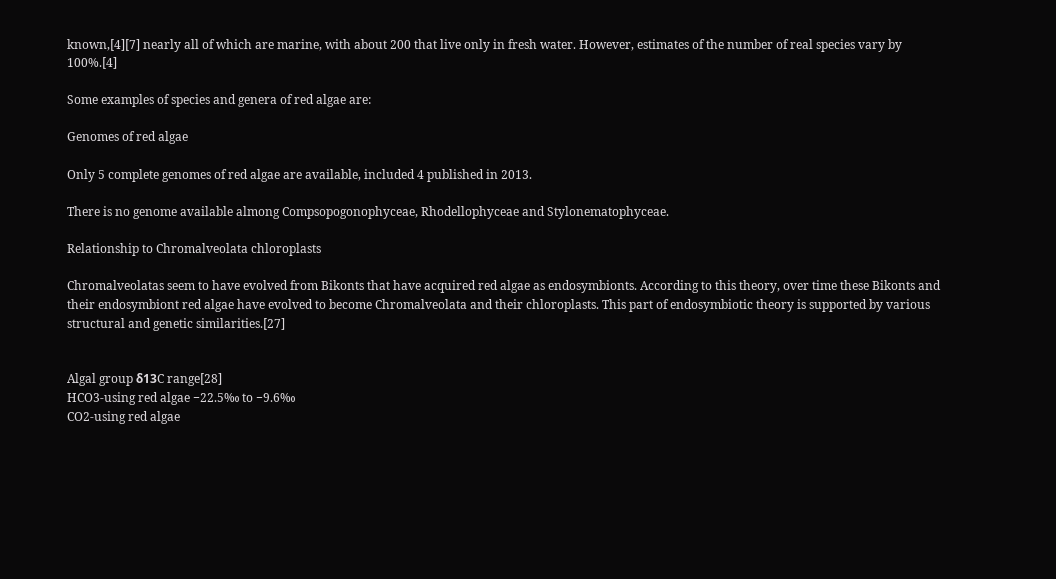known,[4][7] nearly all of which are marine, with about 200 that live only in fresh water. However, estimates of the number of real species vary by 100%.[4]

Some examples of species and genera of red algae are:

Genomes of red algae

Only 5 complete genomes of red algae are available, included 4 published in 2013.

There is no genome available almong Compsopogonophyceae, Rhodellophyceae and Stylonematophyceae.

Relationship to Chromalveolata chloroplasts

Chromalveolatas seem to have evolved from Bikonts that have acquired red algae as endosymbionts. According to this theory, over time these Bikonts and their endosymbiont red algae have evolved to become Chromalveolata and their chloroplasts. This part of endosymbiotic theory is supported by various structural and genetic similarities.[27]


Algal group δ13C range[28]
HCO3-using red algae −22.5‰ to −9.6‰
CO2-using red algae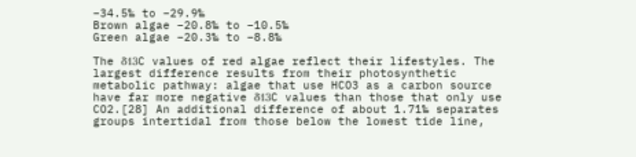−34.5‰ to −29.9‰
Brown algae −20.8‰ to −10.5‰
Green algae −20.3‰ to −8.8‰

The δ13C values of red algae reflect their lifestyles. The largest difference results from their photosynthetic metabolic pathway: algae that use HCO3 as a carbon source have far more negative δ13C values than those that only use CO2.[28] An additional difference of about 1.71‰ separates groups intertidal from those below the lowest tide line,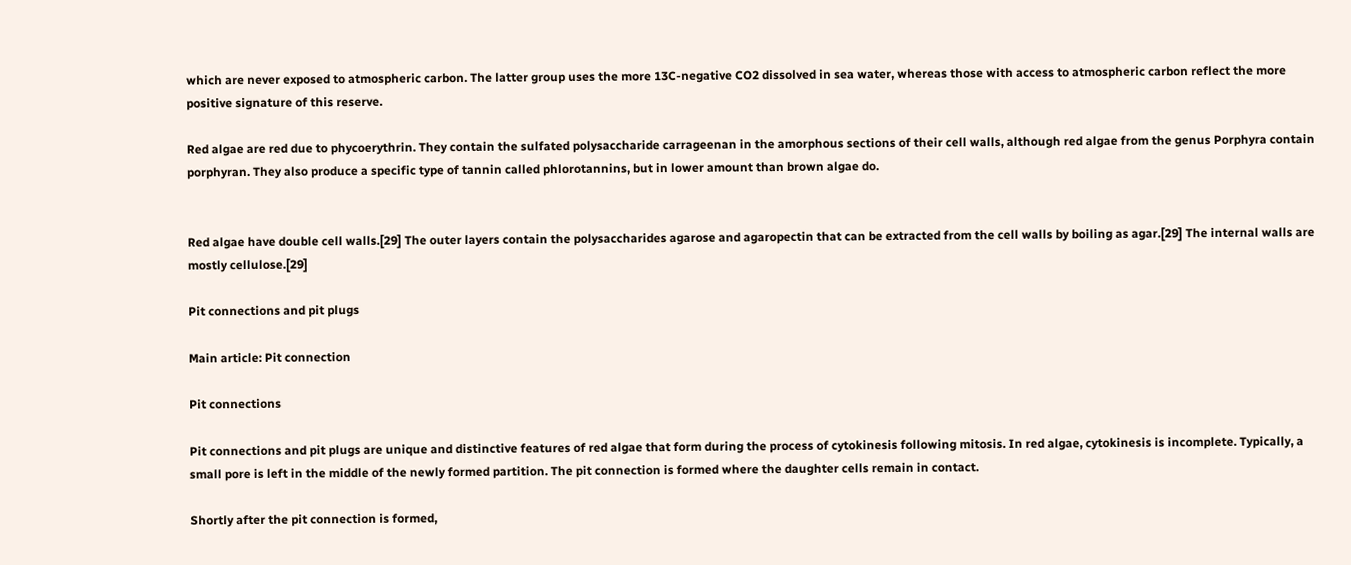which are never exposed to atmospheric carbon. The latter group uses the more 13C-negative CO2 dissolved in sea water, whereas those with access to atmospheric carbon reflect the more positive signature of this reserve.

Red algae are red due to phycoerythrin. They contain the sulfated polysaccharide carrageenan in the amorphous sections of their cell walls, although red algae from the genus Porphyra contain porphyran. They also produce a specific type of tannin called phlorotannins, but in lower amount than brown algae do.


Red algae have double cell walls.[29] The outer layers contain the polysaccharides agarose and agaropectin that can be extracted from the cell walls by boiling as agar.[29] The internal walls are mostly cellulose.[29]

Pit connections and pit plugs

Main article: Pit connection

Pit connections

Pit connections and pit plugs are unique and distinctive features of red algae that form during the process of cytokinesis following mitosis. In red algae, cytokinesis is incomplete. Typically, a small pore is left in the middle of the newly formed partition. The pit connection is formed where the daughter cells remain in contact.

Shortly after the pit connection is formed,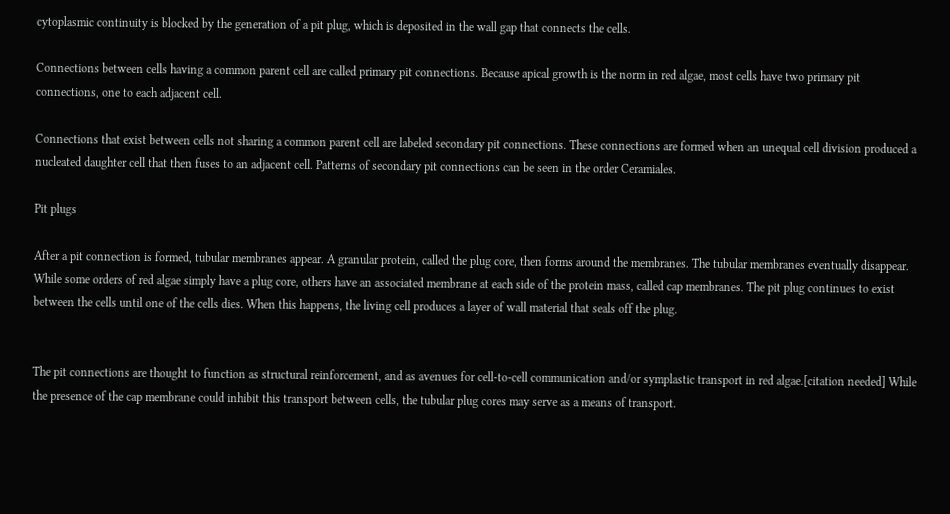cytoplasmic continuity is blocked by the generation of a pit plug, which is deposited in the wall gap that connects the cells.

Connections between cells having a common parent cell are called primary pit connections. Because apical growth is the norm in red algae, most cells have two primary pit connections, one to each adjacent cell.

Connections that exist between cells not sharing a common parent cell are labeled secondary pit connections. These connections are formed when an unequal cell division produced a nucleated daughter cell that then fuses to an adjacent cell. Patterns of secondary pit connections can be seen in the order Ceramiales.

Pit plugs

After a pit connection is formed, tubular membranes appear. A granular protein, called the plug core, then forms around the membranes. The tubular membranes eventually disappear. While some orders of red algae simply have a plug core, others have an associated membrane at each side of the protein mass, called cap membranes. The pit plug continues to exist between the cells until one of the cells dies. When this happens, the living cell produces a layer of wall material that seals off the plug.


The pit connections are thought to function as structural reinforcement, and as avenues for cell-to-cell communication and/or symplastic transport in red algae.[citation needed] While the presence of the cap membrane could inhibit this transport between cells, the tubular plug cores may serve as a means of transport.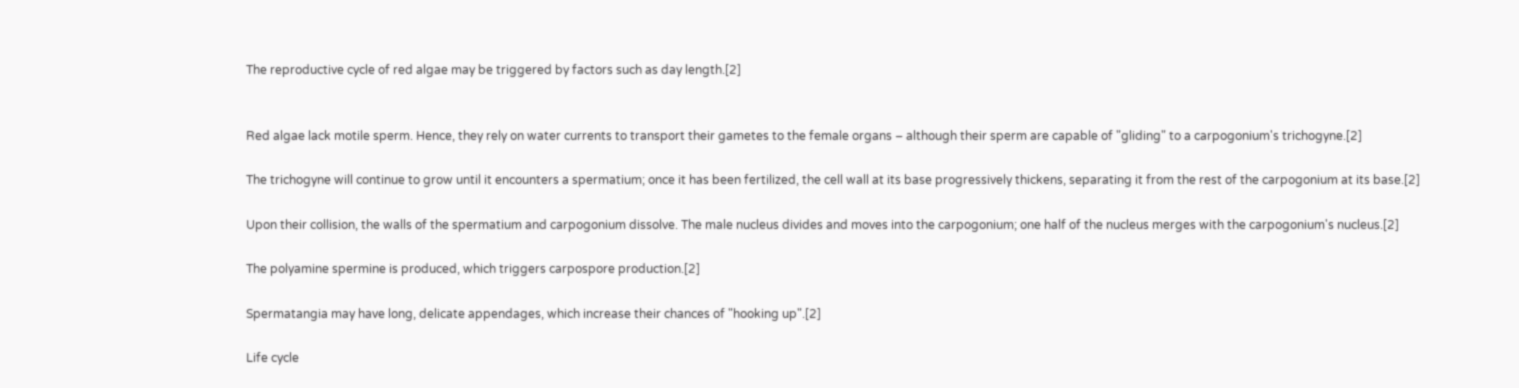The reproductive cycle of red algae may be triggered by factors such as day length.[2]


Red algae lack motile sperm. Hence, they rely on water currents to transport their gametes to the female organs – although their sperm are capable of "gliding" to a carpogonium's trichogyne.[2]

The trichogyne will continue to grow until it encounters a spermatium; once it has been fertilized, the cell wall at its base progressively thickens, separating it from the rest of the carpogonium at its base.[2]

Upon their collision, the walls of the spermatium and carpogonium dissolve. The male nucleus divides and moves into the carpogonium; one half of the nucleus merges with the carpogonium's nucleus.[2]

The polyamine spermine is produced, which triggers carpospore production.[2]

Spermatangia may have long, delicate appendages, which increase their chances of "hooking up".[2]

Life cycle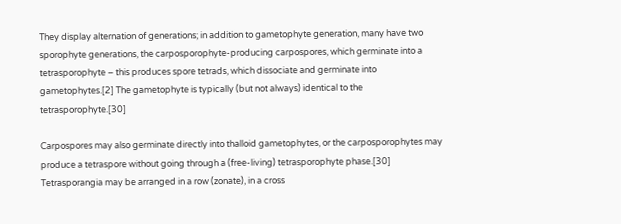They display alternation of generations; in addition to gametophyte generation, many have two sporophyte generations, the carposporophyte-producing carpospores, which germinate into a tetrasporophyte – this produces spore tetrads, which dissociate and germinate into gametophytes.[2] The gametophyte is typically (but not always) identical to the tetrasporophyte.[30]

Carpospores may also germinate directly into thalloid gametophytes, or the carposporophytes may produce a tetraspore without going through a (free-living) tetrasporophyte phase.[30] Tetrasporangia may be arranged in a row (zonate), in a cross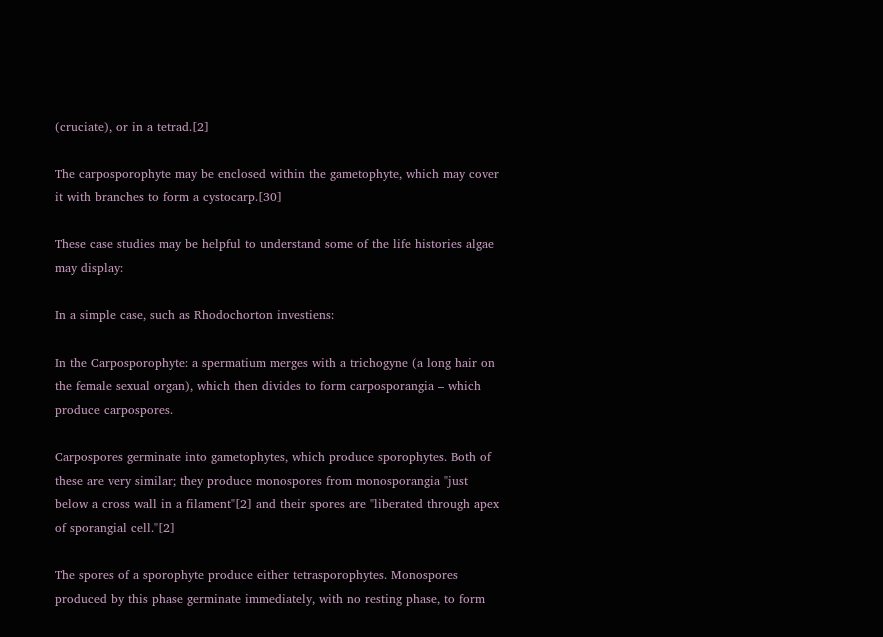(cruciate), or in a tetrad.[2]

The carposporophyte may be enclosed within the gametophyte, which may cover it with branches to form a cystocarp.[30]

These case studies may be helpful to understand some of the life histories algae may display:

In a simple case, such as Rhodochorton investiens:

In the Carposporophyte: a spermatium merges with a trichogyne (a long hair on the female sexual organ), which then divides to form carposporangia – which produce carpospores.

Carpospores germinate into gametophytes, which produce sporophytes. Both of these are very similar; they produce monospores from monosporangia "just below a cross wall in a filament"[2] and their spores are "liberated through apex of sporangial cell."[2]

The spores of a sporophyte produce either tetrasporophytes. Monospores produced by this phase germinate immediately, with no resting phase, to form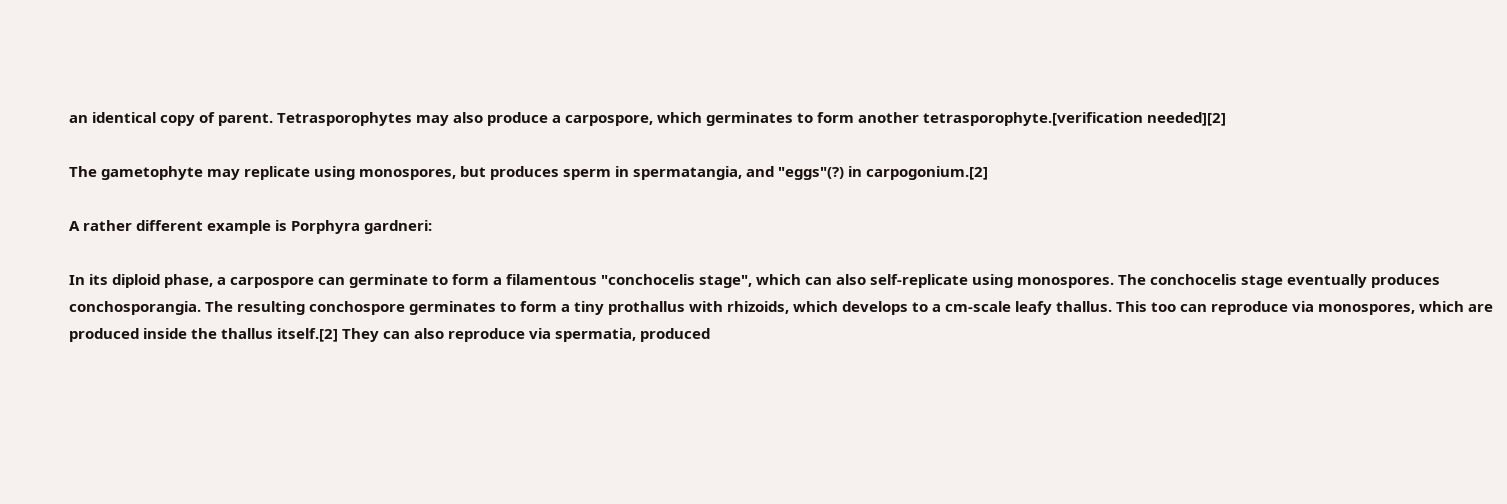an identical copy of parent. Tetrasporophytes may also produce a carpospore, which germinates to form another tetrasporophyte.[verification needed][2]

The gametophyte may replicate using monospores, but produces sperm in spermatangia, and "eggs"(?) in carpogonium.[2]

A rather different example is Porphyra gardneri:

In its diploid phase, a carpospore can germinate to form a filamentous "conchocelis stage", which can also self-replicate using monospores. The conchocelis stage eventually produces conchosporangia. The resulting conchospore germinates to form a tiny prothallus with rhizoids, which develops to a cm-scale leafy thallus. This too can reproduce via monospores, which are produced inside the thallus itself.[2] They can also reproduce via spermatia, produced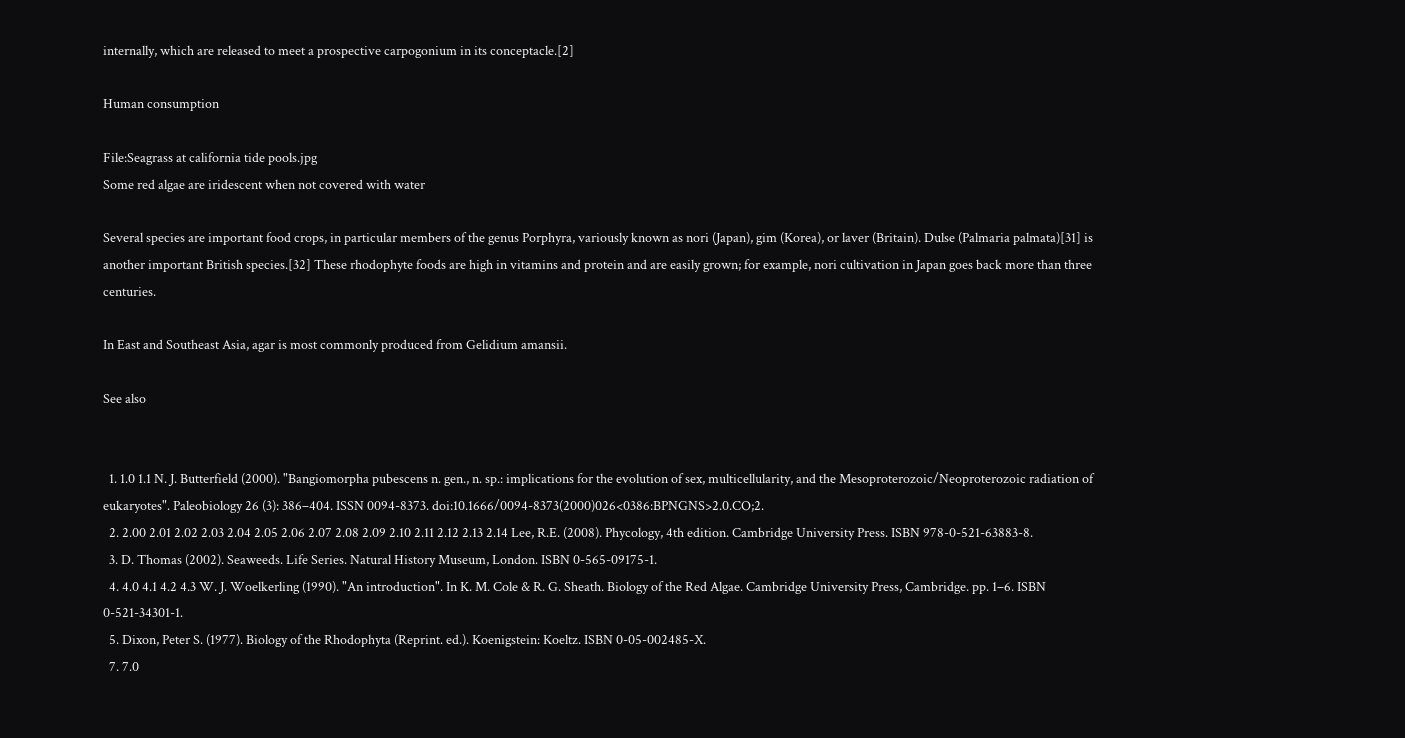internally, which are released to meet a prospective carpogonium in its conceptacle.[2]

Human consumption

File:Seagrass at california tide pools.jpg
Some red algae are iridescent when not covered with water

Several species are important food crops, in particular members of the genus Porphyra, variously known as nori (Japan), gim (Korea), or laver (Britain). Dulse (Palmaria palmata)[31] is another important British species.[32] These rhodophyte foods are high in vitamins and protein and are easily grown; for example, nori cultivation in Japan goes back more than three centuries.

In East and Southeast Asia, agar is most commonly produced from Gelidium amansii.

See also


  1. 1.0 1.1 N. J. Butterfield (2000). "Bangiomorpha pubescens n. gen., n. sp.: implications for the evolution of sex, multicellularity, and the Mesoproterozoic/Neoproterozoic radiation of eukaryotes". Paleobiology 26 (3): 386–404. ISSN 0094-8373. doi:10.1666/0094-8373(2000)026<0386:BPNGNS>2.0.CO;2.
  2. 2.00 2.01 2.02 2.03 2.04 2.05 2.06 2.07 2.08 2.09 2.10 2.11 2.12 2.13 2.14 Lee, R.E. (2008). Phycology, 4th edition. Cambridge University Press. ISBN 978-0-521-63883-8.
  3. D. Thomas (2002). Seaweeds. Life Series. Natural History Museum, London. ISBN 0-565-09175-1.
  4. 4.0 4.1 4.2 4.3 W. J. Woelkerling (1990). "An introduction". In K. M. Cole & R. G. Sheath. Biology of the Red Algae. Cambridge University Press, Cambridge. pp. 1–6. ISBN 0-521-34301-1.
  5. Dixon, Peter S. (1977). Biology of the Rhodophyta (Reprint. ed.). Koenigstein: Koeltz. ISBN 0-05-002485-X.
  7. 7.0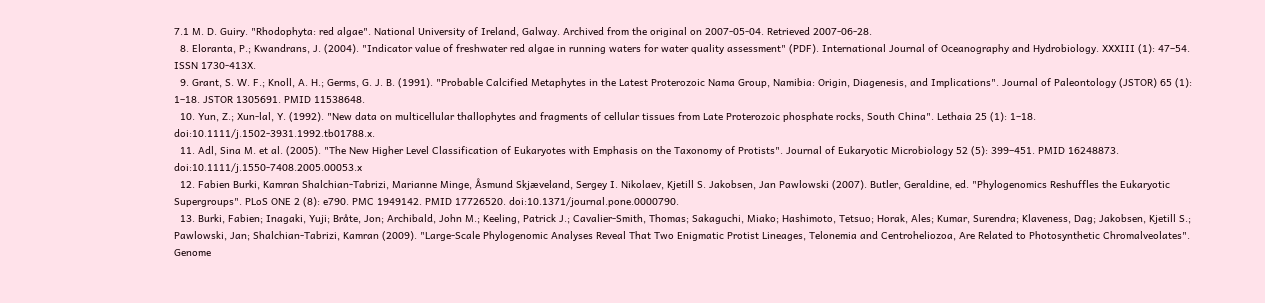7.1 M. D. Guiry. "Rhodophyta: red algae". National University of Ireland, Galway. Archived from the original on 2007-05-04. Retrieved 2007-06-28.
  8. Eloranta, P.; Kwandrans, J. (2004). "Indicator value of freshwater red algae in running waters for water quality assessment" (PDF). International Journal of Oceanography and Hydrobiology. XXXIII (1): 47–54. ISSN 1730-413X.
  9. Grant, S. W. F.; Knoll, A. H.; Germs, G. J. B. (1991). "Probable Calcified Metaphytes in the Latest Proterozoic Nama Group, Namibia: Origin, Diagenesis, and Implications". Journal of Paleontology (JSTOR) 65 (1): 1–18. JSTOR 1305691. PMID 11538648.
  10. Yun, Z.; Xun-lal, Y. (1992). "New data on multicellular thallophytes and fragments of cellular tissues from Late Proterozoic phosphate rocks, South China". Lethaia 25 (1): 1–18. doi:10.1111/j.1502-3931.1992.tb01788.x.
  11. Adl, Sina M. et al. (2005). "The New Higher Level Classification of Eukaryotes with Emphasis on the Taxonomy of Protists". Journal of Eukaryotic Microbiology 52 (5): 399–451. PMID 16248873. doi:10.1111/j.1550-7408.2005.00053.x
  12. Fabien Burki, Kamran Shalchian-Tabrizi, Marianne Minge, Åsmund Skjæveland, Sergey I. Nikolaev, Kjetill S. Jakobsen, Jan Pawlowski (2007). Butler, Geraldine, ed. "Phylogenomics Reshuffles the Eukaryotic Supergroups". PLoS ONE 2 (8): e790. PMC 1949142. PMID 17726520. doi:10.1371/journal.pone.0000790.
  13. Burki, Fabien; Inagaki, Yuji; Bråte, Jon; Archibald, John M.; Keeling, Patrick J.; Cavalier-Smith, Thomas; Sakaguchi, Miako; Hashimoto, Tetsuo; Horak, Ales; Kumar, Surendra; Klaveness, Dag; Jakobsen, Kjetill S.; Pawlowski, Jan; Shalchian-Tabrizi, Kamran (2009). "Large-Scale Phylogenomic Analyses Reveal That Two Enigmatic Protist Lineages, Telonemia and Centroheliozoa, Are Related to Photosynthetic Chromalveolates". Genome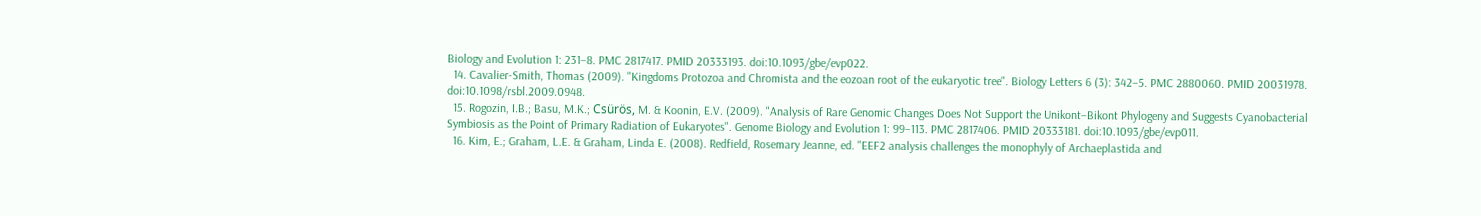Biology and Evolution 1: 231–8. PMC 2817417. PMID 20333193. doi:10.1093/gbe/evp022.
  14. Cavalier-Smith, Thomas (2009). "Kingdoms Protozoa and Chromista and the eozoan root of the eukaryotic tree". Biology Letters 6 (3): 342–5. PMC 2880060. PMID 20031978. doi:10.1098/rsbl.2009.0948.
  15. Rogozin, I.B.; Basu, M.K.; Csürös, M. & Koonin, E.V. (2009). "Analysis of Rare Genomic Changes Does Not Support the Unikont–Bikont Phylogeny and Suggests Cyanobacterial Symbiosis as the Point of Primary Radiation of Eukaryotes". Genome Biology and Evolution 1: 99–113. PMC 2817406. PMID 20333181. doi:10.1093/gbe/evp011.
  16. Kim, E.; Graham, L.E. & Graham, Linda E. (2008). Redfield, Rosemary Jeanne, ed. "EEF2 analysis challenges the monophyly of Archaeplastida and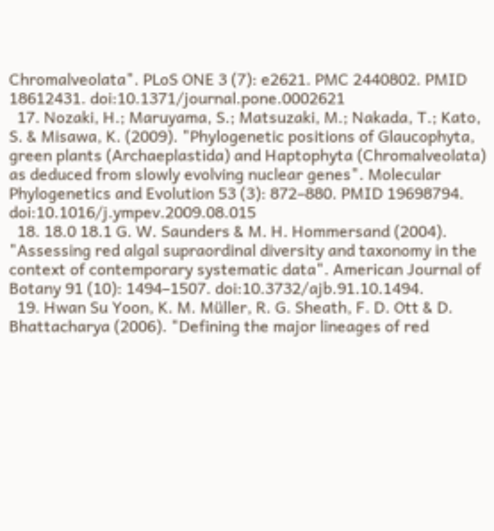Chromalveolata". PLoS ONE 3 (7): e2621. PMC 2440802. PMID 18612431. doi:10.1371/journal.pone.0002621
  17. Nozaki, H.; Maruyama, S.; Matsuzaki, M.; Nakada, T.; Kato, S. & Misawa, K. (2009). "Phylogenetic positions of Glaucophyta, green plants (Archaeplastida) and Haptophyta (Chromalveolata) as deduced from slowly evolving nuclear genes". Molecular Phylogenetics and Evolution 53 (3): 872–880. PMID 19698794. doi:10.1016/j.ympev.2009.08.015
  18. 18.0 18.1 G. W. Saunders & M. H. Hommersand (2004). "Assessing red algal supraordinal diversity and taxonomy in the context of contemporary systematic data". American Journal of Botany 91 (10): 1494–1507. doi:10.3732/ajb.91.10.1494.
  19. Hwan Su Yoon, K. M. Müller, R. G. Sheath, F. D. Ott & D. Bhattacharya (2006). "Defining the major lineages of red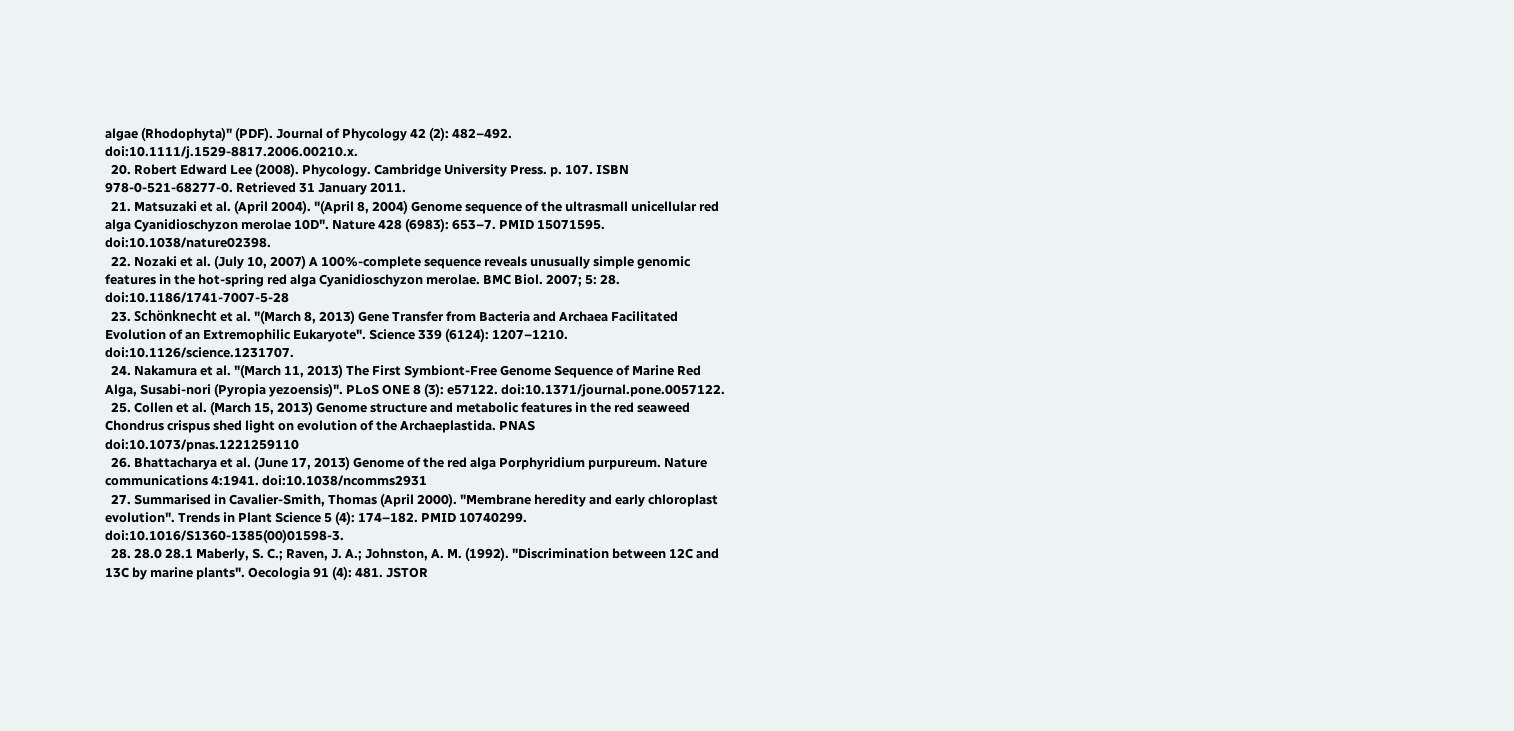algae (Rhodophyta)" (PDF). Journal of Phycology 42 (2): 482–492. doi:10.1111/j.1529-8817.2006.00210.x.
  20. Robert Edward Lee (2008). Phycology. Cambridge University Press. p. 107. ISBN 978-0-521-68277-0. Retrieved 31 January 2011.
  21. Matsuzaki et al. (April 2004). "(April 8, 2004) Genome sequence of the ultrasmall unicellular red alga Cyanidioschyzon merolae 10D". Nature 428 (6983): 653–7. PMID 15071595. doi:10.1038/nature02398.
  22. Nozaki et al. (July 10, 2007) A 100%-complete sequence reveals unusually simple genomic features in the hot-spring red alga Cyanidioschyzon merolae. BMC Biol. 2007; 5: 28. doi:10.1186/1741-7007-5-28
  23. Schönknecht et al. "(March 8, 2013) Gene Transfer from Bacteria and Archaea Facilitated Evolution of an Extremophilic Eukaryote". Science 339 (6124): 1207–1210. doi:10.1126/science.1231707.
  24. Nakamura et al. "(March 11, 2013) The First Symbiont-Free Genome Sequence of Marine Red Alga, Susabi-nori (Pyropia yezoensis)". PLoS ONE 8 (3): e57122. doi:10.1371/journal.pone.0057122.
  25. Collen et al. (March 15, 2013) Genome structure and metabolic features in the red seaweed Chondrus crispus shed light on evolution of the Archaeplastida. PNAS doi:10.1073/pnas.1221259110
  26. Bhattacharya et al. (June 17, 2013) Genome of the red alga Porphyridium purpureum. Nature communications 4:1941. doi:10.1038/ncomms2931
  27. Summarised in Cavalier-Smith, Thomas (April 2000). "Membrane heredity and early chloroplast evolution". Trends in Plant Science 5 (4): 174–182. PMID 10740299. doi:10.1016/S1360-1385(00)01598-3.
  28. 28.0 28.1 Maberly, S. C.; Raven, J. A.; Johnston, A. M. (1992). "Discrimination between 12C and 13C by marine plants". Oecologia 91 (4): 481. JSTOR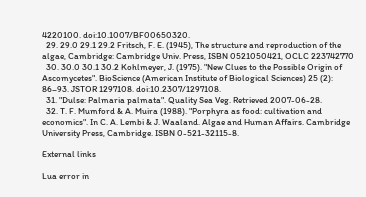4220100. doi:10.1007/BF00650320.
  29. 29.0 29.1 29.2 Fritsch, F. E. (1945), The structure and reproduction of the algae, Cambridge: Cambridge Univ. Press, ISBN 0521050421, OCLC 223742770
  30. 30.0 30.1 30.2 Kohlmeyer, J. (1975). "New Clues to the Possible Origin of Ascomycetes". BioScience (American Institute of Biological Sciences) 25 (2): 86–93. JSTOR 1297108. doi:10.2307/1297108.
  31. "Dulse: Palmaria palmata". Quality Sea Veg. Retrieved 2007-06-28.
  32. T. F. Mumford & A. Muira (1988). "Porphyra as food: cultivation and economics". In C. A. Lembi & J. Waaland. Algae and Human Affairs. Cambridge University Press, Cambridge. ISBN 0-521-32115-8.

External links

Lua error in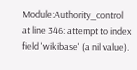Module:Authority_control at line 346: attempt to index field 'wikibase' (a nil value).